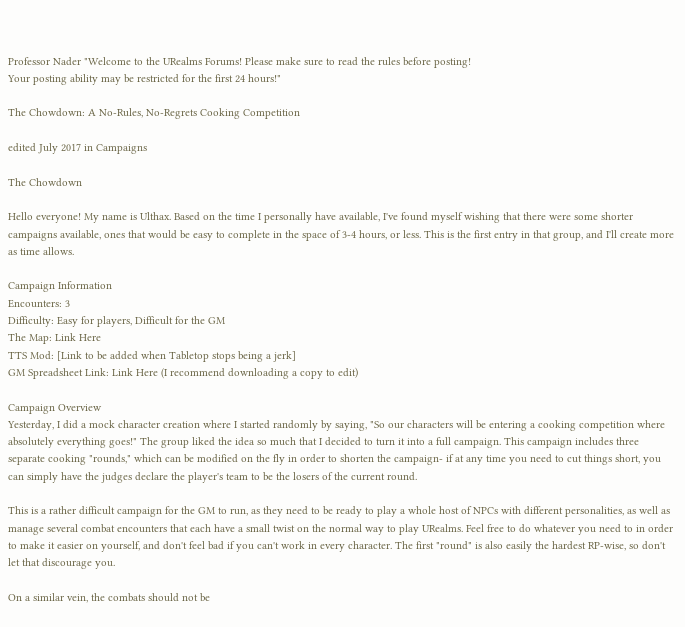Professor Nader "Welcome to the URealms Forums! Please make sure to read the rules before posting!
Your posting ability may be restricted for the first 24 hours!"

The Chowdown: A No-Rules, No-Regrets Cooking Competition

edited July 2017 in Campaigns

The Chowdown

Hello everyone! My name is Ulthax. Based on the time I personally have available, I've found myself wishing that there were some shorter campaigns available, ones that would be easy to complete in the space of 3-4 hours, or less. This is the first entry in that group, and I'll create more as time allows.

Campaign Information
Encounters: 3
Difficulty: Easy for players, Difficult for the GM
The Map: Link Here
TTS Mod: [Link to be added when Tabletop stops being a jerk]
GM Spreadsheet Link: Link Here (I recommend downloading a copy to edit)

Campaign Overview
Yesterday, I did a mock character creation where I started randomly by saying, "So our characters will be entering a cooking competition where absolutely everything goes!" The group liked the idea so much that I decided to turn it into a full campaign. This campaign includes three separate cooking "rounds," which can be modified on the fly in order to shorten the campaign- if at any time you need to cut things short, you can simply have the judges declare the player's team to be the losers of the current round.

This is a rather difficult campaign for the GM to run, as they need to be ready to play a whole host of NPCs with different personalities, as well as manage several combat encounters that each have a small twist on the normal way to play URealms. Feel free to do whatever you need to in order to make it easier on yourself, and don't feel bad if you can't work in every character. The first "round" is also easily the hardest RP-wise, so don't let that discourage you.

On a similar vein, the combats should not be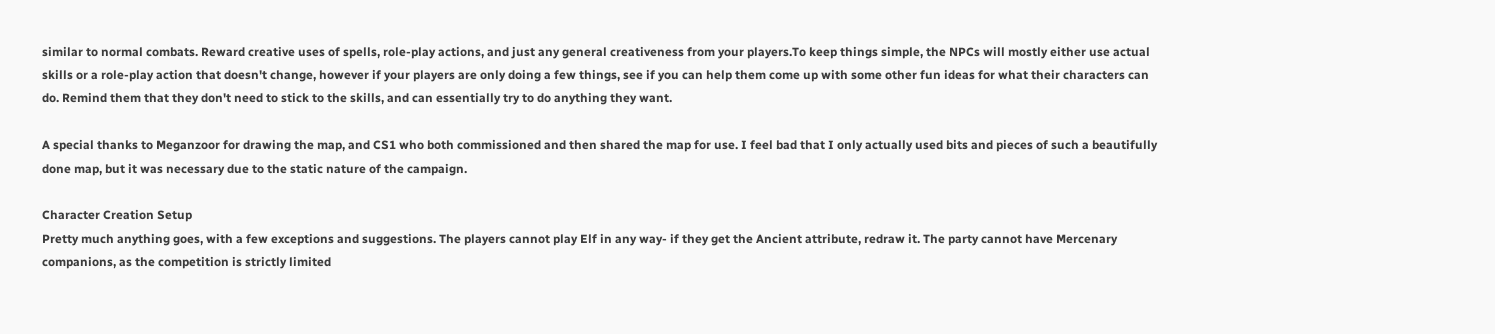similar to normal combats. Reward creative uses of spells, role-play actions, and just any general creativeness from your players.To keep things simple, the NPCs will mostly either use actual skills or a role-play action that doesn't change, however if your players are only doing a few things, see if you can help them come up with some other fun ideas for what their characters can do. Remind them that they don't need to stick to the skills, and can essentially try to do anything they want.

A special thanks to Meganzoor for drawing the map, and CS1 who both commissioned and then shared the map for use. I feel bad that I only actually used bits and pieces of such a beautifully done map, but it was necessary due to the static nature of the campaign.

Character Creation Setup
Pretty much anything goes, with a few exceptions and suggestions. The players cannot play Elf in any way- if they get the Ancient attribute, redraw it. The party cannot have Mercenary companions, as the competition is strictly limited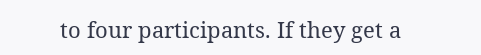to four participants. If they get a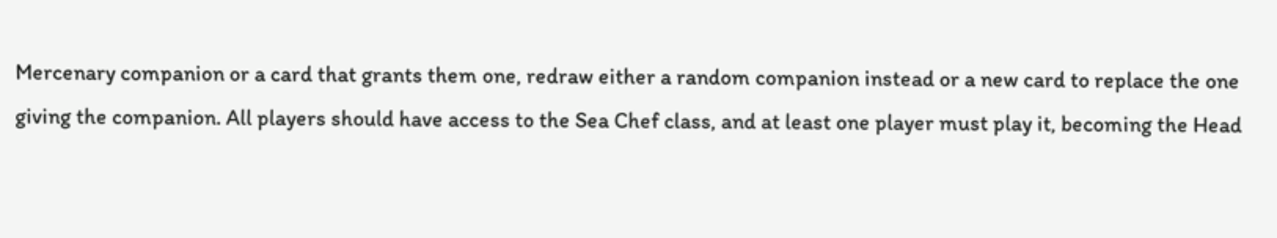Mercenary companion or a card that grants them one, redraw either a random companion instead or a new card to replace the one giving the companion. All players should have access to the Sea Chef class, and at least one player must play it, becoming the Head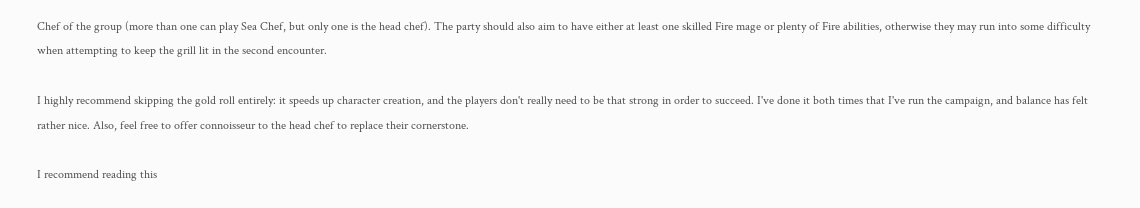Chef of the group (more than one can play Sea Chef, but only one is the head chef). The party should also aim to have either at least one skilled Fire mage or plenty of Fire abilities, otherwise they may run into some difficulty when attempting to keep the grill lit in the second encounter.

I highly recommend skipping the gold roll entirely: it speeds up character creation, and the players don't really need to be that strong in order to succeed. I've done it both times that I've run the campaign, and balance has felt rather nice. Also, feel free to offer connoisseur to the head chef to replace their cornerstone.

I recommend reading this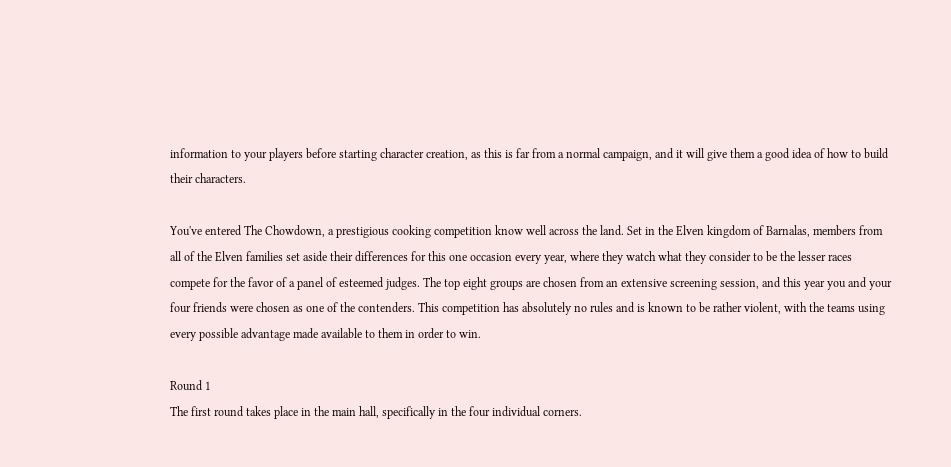information to your players before starting character creation, as this is far from a normal campaign, and it will give them a good idea of how to build their characters.

You've entered The Chowdown, a prestigious cooking competition know well across the land. Set in the Elven kingdom of Barnalas, members from all of the Elven families set aside their differences for this one occasion every year, where they watch what they consider to be the lesser races compete for the favor of a panel of esteemed judges. The top eight groups are chosen from an extensive screening session, and this year you and your four friends were chosen as one of the contenders. This competition has absolutely no rules and is known to be rather violent, with the teams using every possible advantage made available to them in order to win.

Round 1
The first round takes place in the main hall, specifically in the four individual corners.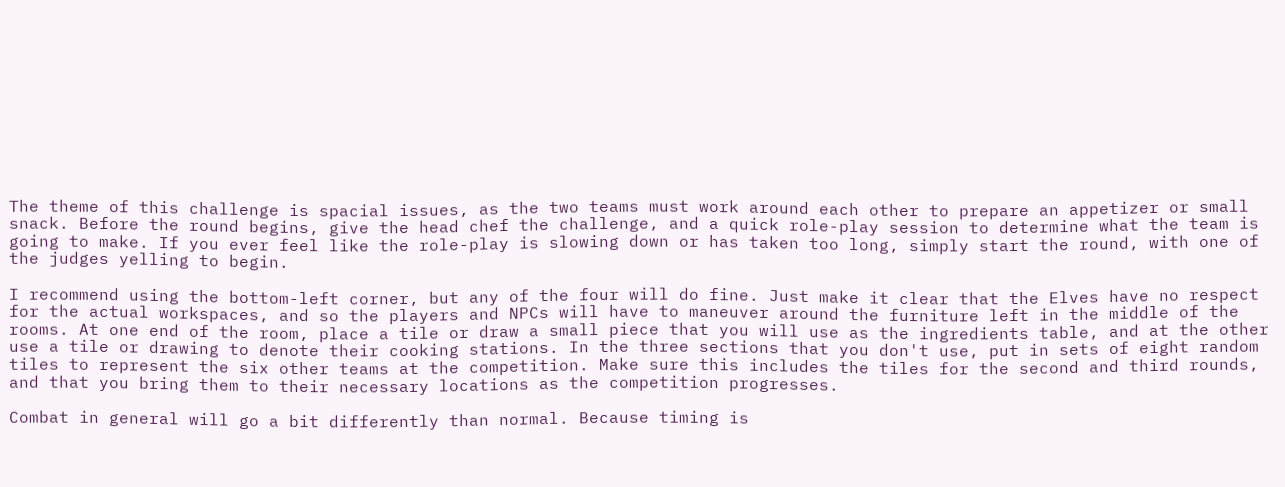The theme of this challenge is spacial issues, as the two teams must work around each other to prepare an appetizer or small snack. Before the round begins, give the head chef the challenge, and a quick role-play session to determine what the team is going to make. If you ever feel like the role-play is slowing down or has taken too long, simply start the round, with one of the judges yelling to begin.

I recommend using the bottom-left corner, but any of the four will do fine. Just make it clear that the Elves have no respect for the actual workspaces, and so the players and NPCs will have to maneuver around the furniture left in the middle of the rooms. At one end of the room, place a tile or draw a small piece that you will use as the ingredients table, and at the other use a tile or drawing to denote their cooking stations. In the three sections that you don't use, put in sets of eight random tiles to represent the six other teams at the competition. Make sure this includes the tiles for the second and third rounds, and that you bring them to their necessary locations as the competition progresses.

Combat in general will go a bit differently than normal. Because timing is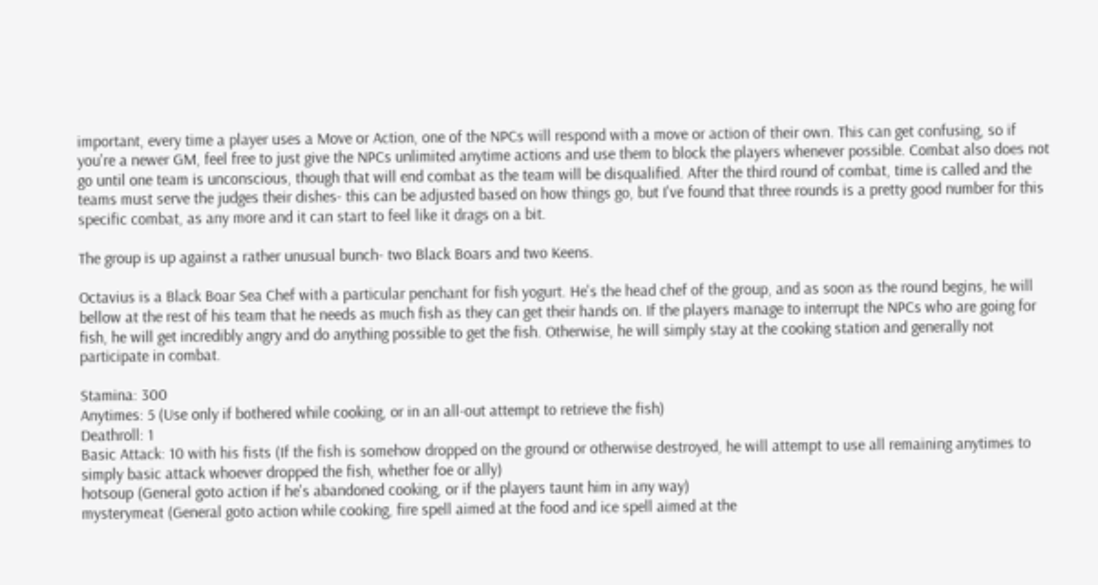important, every time a player uses a Move or Action, one of the NPCs will respond with a move or action of their own. This can get confusing, so if you're a newer GM, feel free to just give the NPCs unlimited anytime actions and use them to block the players whenever possible. Combat also does not go until one team is unconscious, though that will end combat as the team will be disqualified. After the third round of combat, time is called and the teams must serve the judges their dishes- this can be adjusted based on how things go, but I've found that three rounds is a pretty good number for this specific combat, as any more and it can start to feel like it drags on a bit.

The group is up against a rather unusual bunch- two Black Boars and two Keens.

Octavius is a Black Boar Sea Chef with a particular penchant for fish yogurt. He's the head chef of the group, and as soon as the round begins, he will bellow at the rest of his team that he needs as much fish as they can get their hands on. If the players manage to interrupt the NPCs who are going for fish, he will get incredibly angry and do anything possible to get the fish. Otherwise, he will simply stay at the cooking station and generally not participate in combat.

Stamina: 300
Anytimes: 5 (Use only if bothered while cooking, or in an all-out attempt to retrieve the fish)
Deathroll: 1
Basic Attack: 10 with his fists (If the fish is somehow dropped on the ground or otherwise destroyed, he will attempt to use all remaining anytimes to simply basic attack whoever dropped the fish, whether foe or ally)
hotsoup (General goto action if he's abandoned cooking, or if the players taunt him in any way)
mysterymeat (General goto action while cooking, fire spell aimed at the food and ice spell aimed at the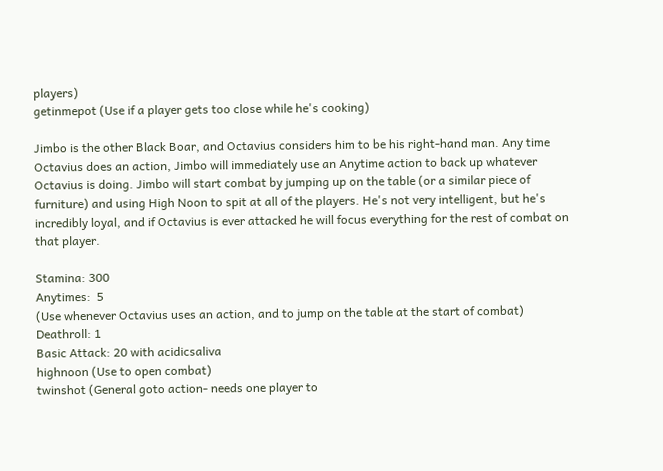players)
getinmepot (Use if a player gets too close while he's cooking)

Jimbo is the other Black Boar, and Octavius considers him to be his right-hand man. Any time Octavius does an action, Jimbo will immediately use an Anytime action to back up whatever Octavius is doing. Jimbo will start combat by jumping up on the table (or a similar piece of furniture) and using High Noon to spit at all of the players. He's not very intelligent, but he's incredibly loyal, and if Octavius is ever attacked he will focus everything for the rest of combat on that player.

Stamina: 300
Anytimes:  5
(Use whenever Octavius uses an action, and to jump on the table at the start of combat)
Deathroll: 1
Basic Attack: 20 with acidicsaliva
highnoon (Use to open combat)
twinshot (General goto action- needs one player to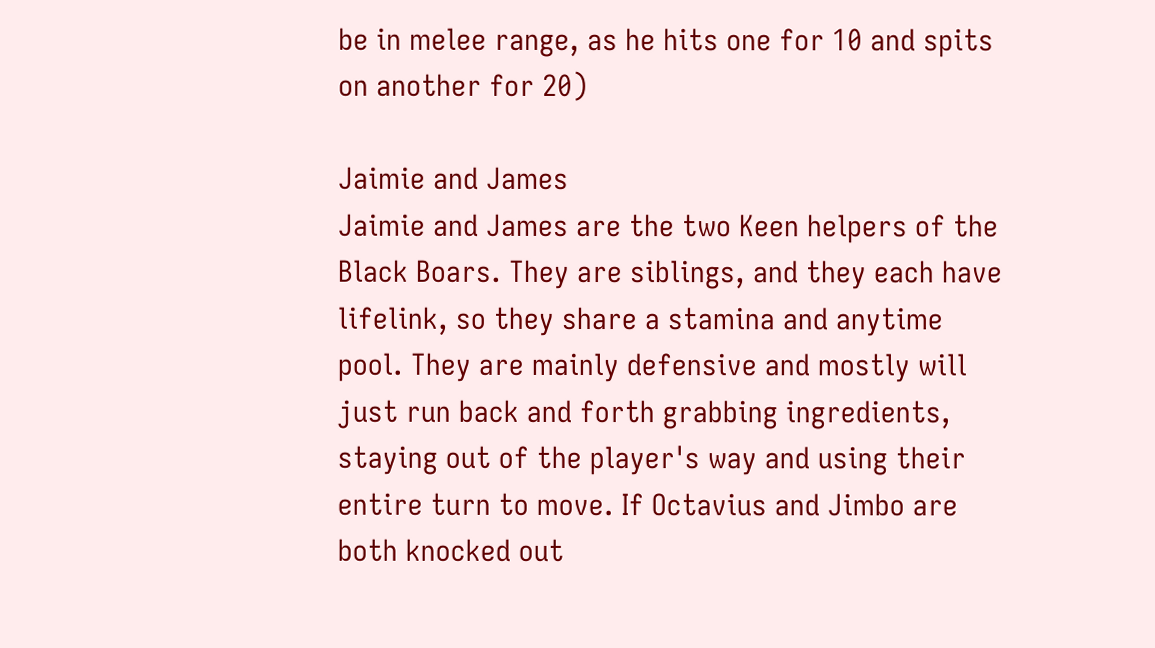be in melee range, as he hits one for 10 and spits on another for 20)

Jaimie and James
Jaimie and James are the two Keen helpers of the Black Boars. They are siblings, and they each have lifelink, so they share a stamina and anytime pool. They are mainly defensive and mostly will just run back and forth grabbing ingredients, staying out of the player's way and using their entire turn to move. If Octavius and Jimbo are both knocked out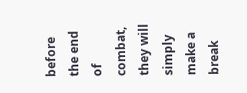before the end of combat, they will simply make a break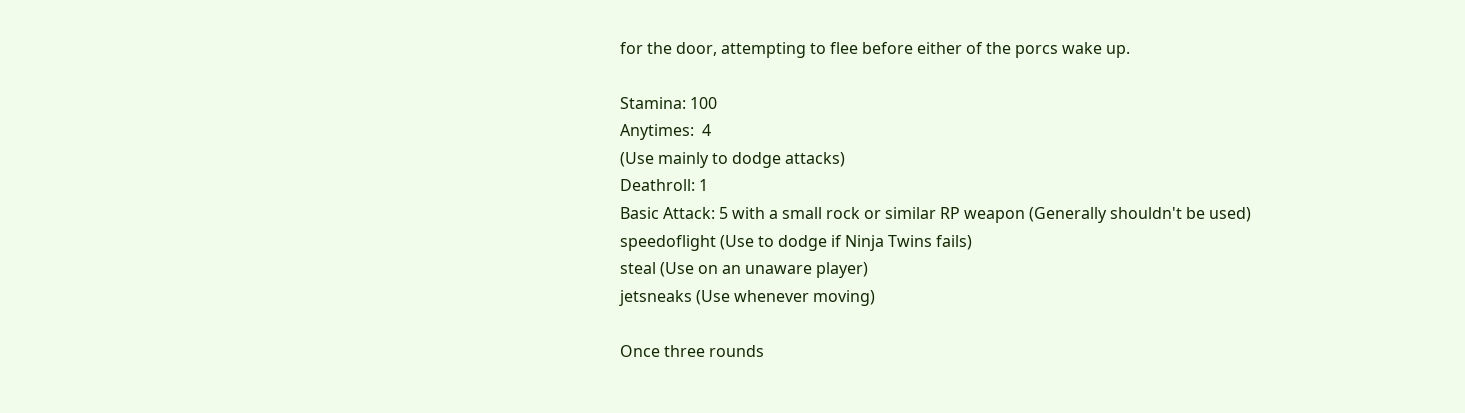for the door, attempting to flee before either of the porcs wake up.

Stamina: 100
Anytimes:  4
(Use mainly to dodge attacks)
Deathroll: 1
Basic Attack: 5 with a small rock or similar RP weapon (Generally shouldn't be used)
speedoflight (Use to dodge if Ninja Twins fails)
steal (Use on an unaware player)
jetsneaks (Use whenever moving)

Once three rounds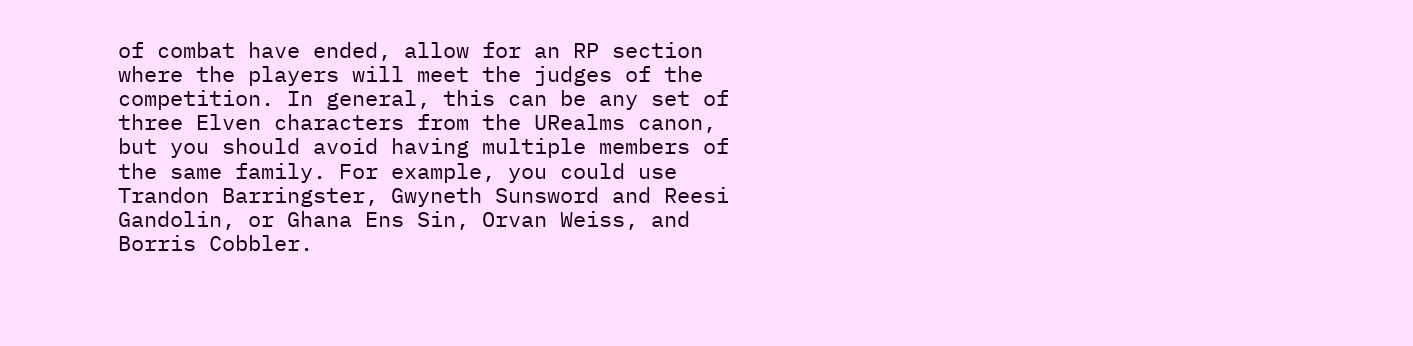of combat have ended, allow for an RP section where the players will meet the judges of the competition. In general, this can be any set of three Elven characters from the URealms canon, but you should avoid having multiple members of the same family. For example, you could use Trandon Barringster, Gwyneth Sunsword and Reesi Gandolin, or Ghana Ens Sin, Orvan Weiss, and Borris Cobbler.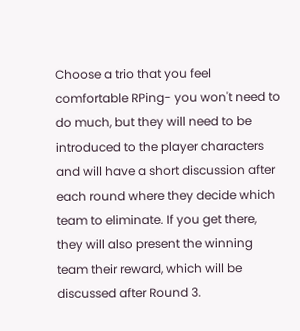Choose a trio that you feel comfortable RPing- you won't need to do much, but they will need to be introduced to the player characters and will have a short discussion after each round where they decide which team to eliminate. If you get there, they will also present the winning team their reward, which will be discussed after Round 3.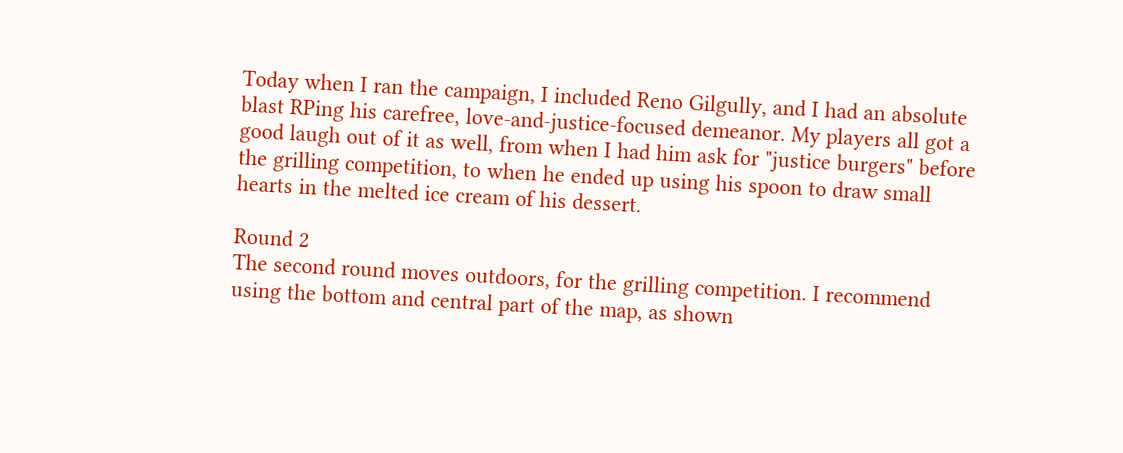Today when I ran the campaign, I included Reno Gilgully, and I had an absolute blast RPing his carefree, love-and-justice-focused demeanor. My players all got a good laugh out of it as well, from when I had him ask for "justice burgers" before the grilling competition, to when he ended up using his spoon to draw small hearts in the melted ice cream of his dessert.

Round 2
The second round moves outdoors, for the grilling competition. I recommend using the bottom and central part of the map, as shown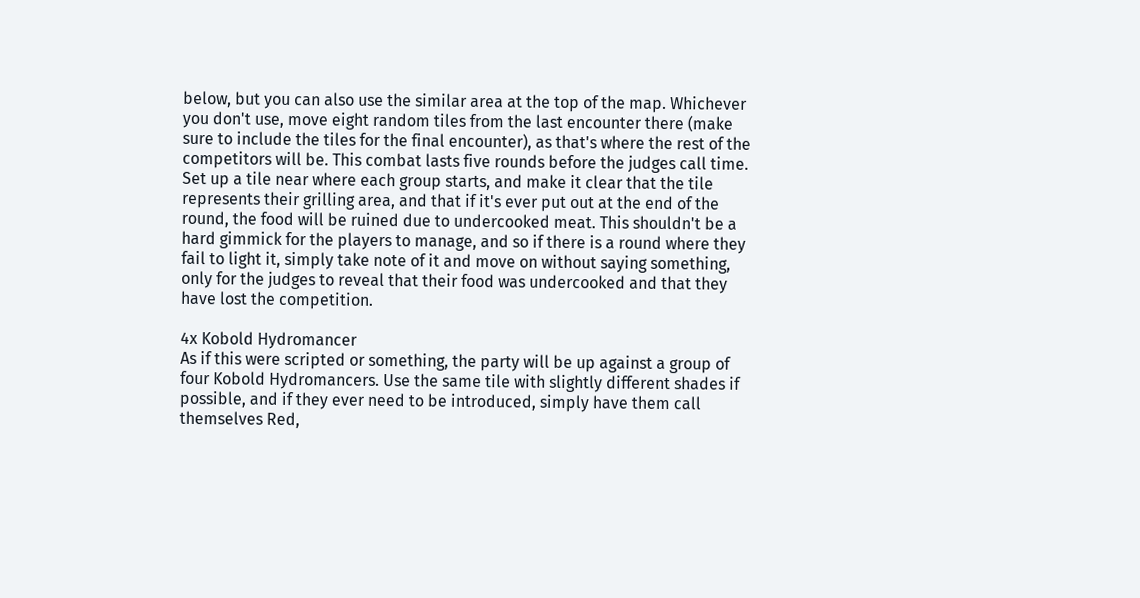below, but you can also use the similar area at the top of the map. Whichever you don't use, move eight random tiles from the last encounter there (make sure to include the tiles for the final encounter), as that's where the rest of the competitors will be. This combat lasts five rounds before the judges call time. Set up a tile near where each group starts, and make it clear that the tile represents their grilling area, and that if it's ever put out at the end of the round, the food will be ruined due to undercooked meat. This shouldn't be a hard gimmick for the players to manage, and so if there is a round where they fail to light it, simply take note of it and move on without saying something, only for the judges to reveal that their food was undercooked and that they have lost the competition.

4x Kobold Hydromancer
As if this were scripted or something, the party will be up against a group of four Kobold Hydromancers. Use the same tile with slightly different shades if possible, and if they ever need to be introduced, simply have them call themselves Red,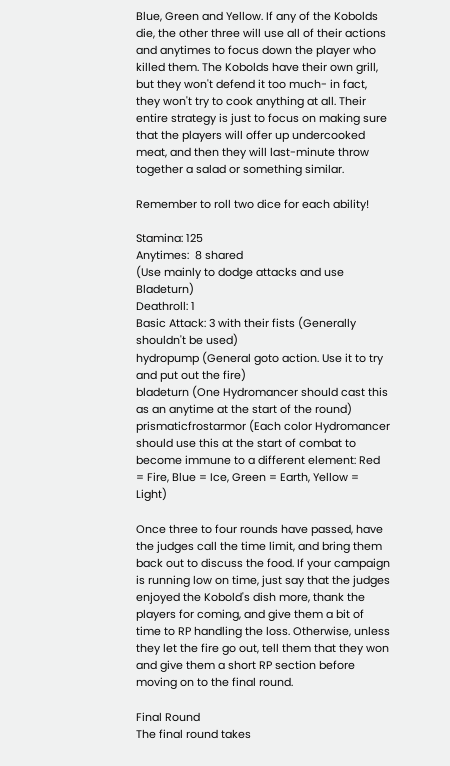Blue, Green and Yellow. If any of the Kobolds die, the other three will use all of their actions and anytimes to focus down the player who killed them. The Kobolds have their own grill, but they won't defend it too much- in fact, they won't try to cook anything at all. Their entire strategy is just to focus on making sure that the players will offer up undercooked meat, and then they will last-minute throw together a salad or something similar.

Remember to roll two dice for each ability!

Stamina: 125
Anytimes:  8 shared
(Use mainly to dodge attacks and use Bladeturn)
Deathroll: 1
Basic Attack: 3 with their fists (Generally shouldn't be used)
hydropump (General goto action. Use it to try and put out the fire)
bladeturn (One Hydromancer should cast this as an anytime at the start of the round)
prismaticfrostarmor (Each color Hydromancer should use this at the start of combat to become immune to a different element: Red = Fire, Blue = Ice, Green = Earth, Yellow = Light)

Once three to four rounds have passed, have the judges call the time limit, and bring them back out to discuss the food. If your campaign is running low on time, just say that the judges enjoyed the Kobold's dish more, thank the players for coming, and give them a bit of time to RP handling the loss. Otherwise, unless they let the fire go out, tell them that they won and give them a short RP section before moving on to the final round.

Final Round
The final round takes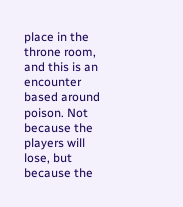place in the throne room, and this is an encounter based around poison. Not because the players will lose, but because the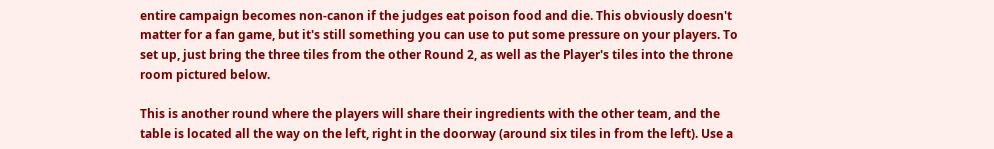entire campaign becomes non-canon if the judges eat poison food and die. This obviously doesn't matter for a fan game, but it's still something you can use to put some pressure on your players. To set up, just bring the three tiles from the other Round 2, as well as the Player's tiles into the throne room pictured below.

This is another round where the players will share their ingredients with the other team, and the table is located all the way on the left, right in the doorway (around six tiles in from the left). Use a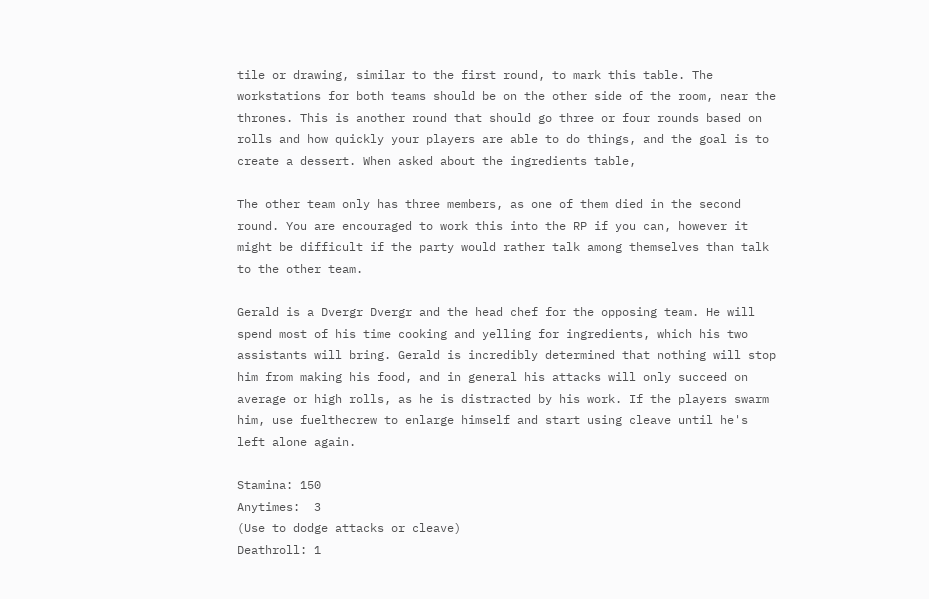tile or drawing, similar to the first round, to mark this table. The workstations for both teams should be on the other side of the room, near the thrones. This is another round that should go three or four rounds based on rolls and how quickly your players are able to do things, and the goal is to create a dessert. When asked about the ingredients table,

The other team only has three members, as one of them died in the second round. You are encouraged to work this into the RP if you can, however it might be difficult if the party would rather talk among themselves than talk to the other team.

Gerald is a Dvergr Dvergr and the head chef for the opposing team. He will spend most of his time cooking and yelling for ingredients, which his two assistants will bring. Gerald is incredibly determined that nothing will stop him from making his food, and in general his attacks will only succeed on average or high rolls, as he is distracted by his work. If the players swarm him, use fuelthecrew to enlarge himself and start using cleave until he's left alone again.

Stamina: 150
Anytimes:  3
(Use to dodge attacks or cleave)
Deathroll: 1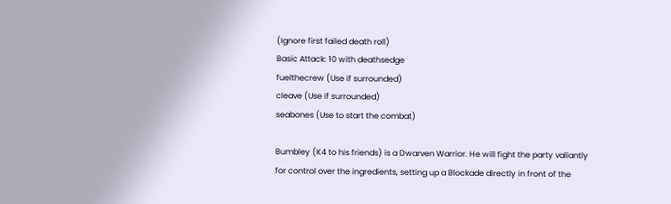(Ignore first failed death roll)
Basic Attack: 10 with deathsedge
fuelthecrew (Use if surrounded)
cleave (Use if surrounded)
seabones (Use to start the combat)

Bumbley (K4 to his friends) is a Dwarven Warrior. He will fight the party valiantly for control over the ingredients, setting up a Blockade directly in front of the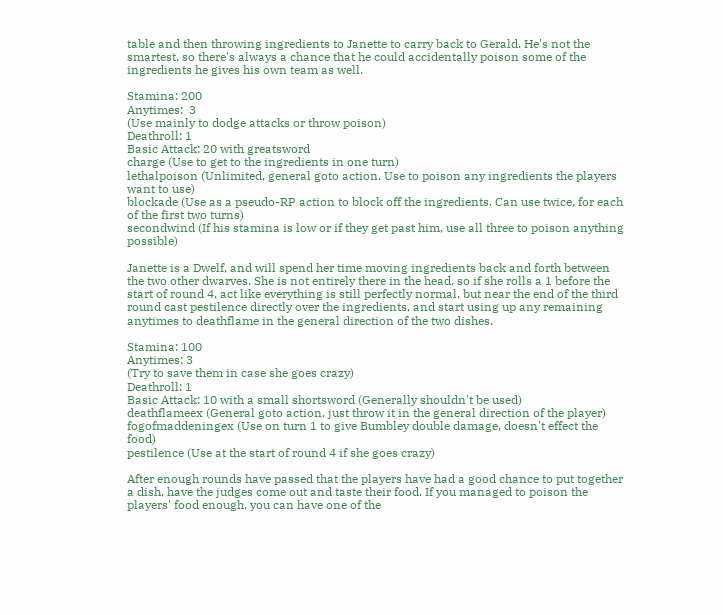table and then throwing ingredients to Janette to carry back to Gerald. He's not the smartest, so there's always a chance that he could accidentally poison some of the ingredients he gives his own team as well.

Stamina: 200
Anytimes:  3
(Use mainly to dodge attacks or throw poison)
Deathroll: 1
Basic Attack: 20 with greatsword
charge (Use to get to the ingredients in one turn)
lethalpoison (Unlimited, general goto action. Use to poison any ingredients the players want to use)
blockade (Use as a pseudo-RP action to block off the ingredients. Can use twice, for each of the first two turns)
secondwind (If his stamina is low or if they get past him, use all three to poison anything possible)

Janette is a Dwelf, and will spend her time moving ingredients back and forth between the two other dwarves. She is not entirely there in the head, so if she rolls a 1 before the start of round 4, act like everything is still perfectly normal, but near the end of the third round cast pestilence directly over the ingredients, and start using up any remaining anytimes to deathflame in the general direction of the two dishes.

Stamina: 100
Anytimes: 3
(Try to save them in case she goes crazy)
Deathroll: 1
Basic Attack: 10 with a small shortsword (Generally shouldn't be used)
deathflameex (General goto action, just throw it in the general direction of the player)
fogofmaddeningex (Use on turn 1 to give Bumbley double damage, doesn't effect the food)
pestilence (Use at the start of round 4 if she goes crazy)

After enough rounds have passed that the players have had a good chance to put together a dish, have the judges come out and taste their food. If you managed to poison the players' food enough, you can have one of the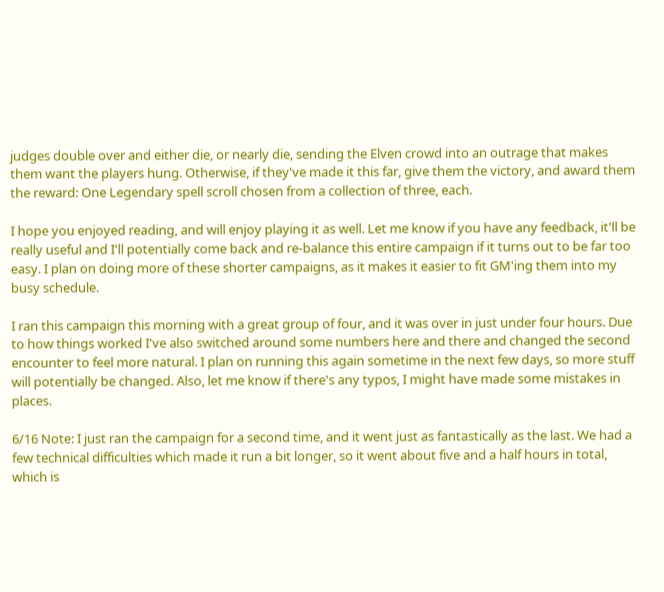judges double over and either die, or nearly die, sending the Elven crowd into an outrage that makes them want the players hung. Otherwise, if they've made it this far, give them the victory, and award them the reward: One Legendary spell scroll chosen from a collection of three, each.

I hope you enjoyed reading, and will enjoy playing it as well. Let me know if you have any feedback, it'll be really useful and I'll potentially come back and re-balance this entire campaign if it turns out to be far too easy. I plan on doing more of these shorter campaigns, as it makes it easier to fit GM'ing them into my busy schedule.

I ran this campaign this morning with a great group of four, and it was over in just under four hours. Due to how things worked I've also switched around some numbers here and there and changed the second encounter to feel more natural. I plan on running this again sometime in the next few days, so more stuff will potentially be changed. Also, let me know if there's any typos, I might have made some mistakes in places.

6/16 Note: I just ran the campaign for a second time, and it went just as fantastically as the last. We had a few technical difficulties which made it run a bit longer, so it went about five and a half hours in total, which is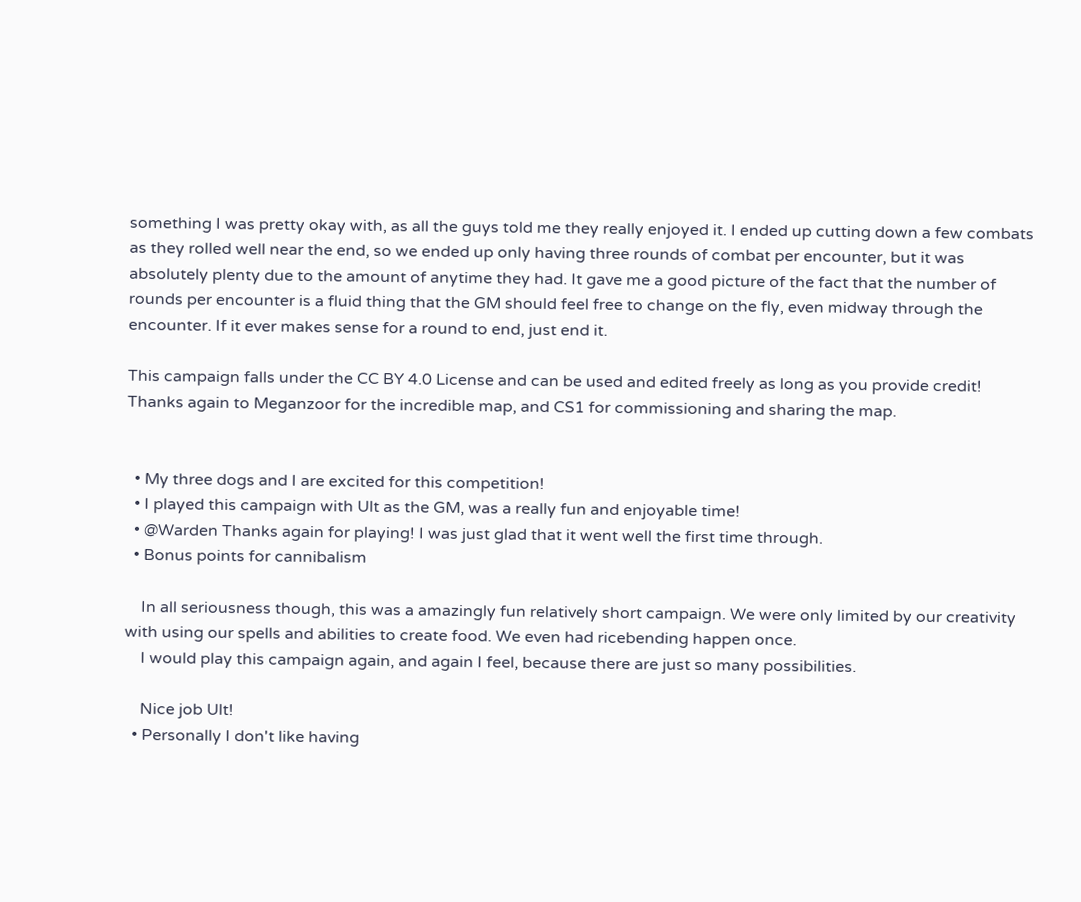something I was pretty okay with, as all the guys told me they really enjoyed it. I ended up cutting down a few combats as they rolled well near the end, so we ended up only having three rounds of combat per encounter, but it was absolutely plenty due to the amount of anytime they had. It gave me a good picture of the fact that the number of rounds per encounter is a fluid thing that the GM should feel free to change on the fly, even midway through the encounter. If it ever makes sense for a round to end, just end it.

This campaign falls under the CC BY 4.0 License and can be used and edited freely as long as you provide credit!
Thanks again to Meganzoor for the incredible map, and CS1 for commissioning and sharing the map.


  • My three dogs and I are excited for this competition!
  • I played this campaign with Ult as the GM, was a really fun and enjoyable time!
  • @Warden Thanks again for playing! I was just glad that it went well the first time through.
  • Bonus points for cannibalism

    In all seriousness though, this was a amazingly fun relatively short campaign. We were only limited by our creativity with using our spells and abilities to create food. We even had ricebending happen once.
    I would play this campaign again, and again I feel, because there are just so many possibilities.

    Nice job Ult!
  • Personally I don't like having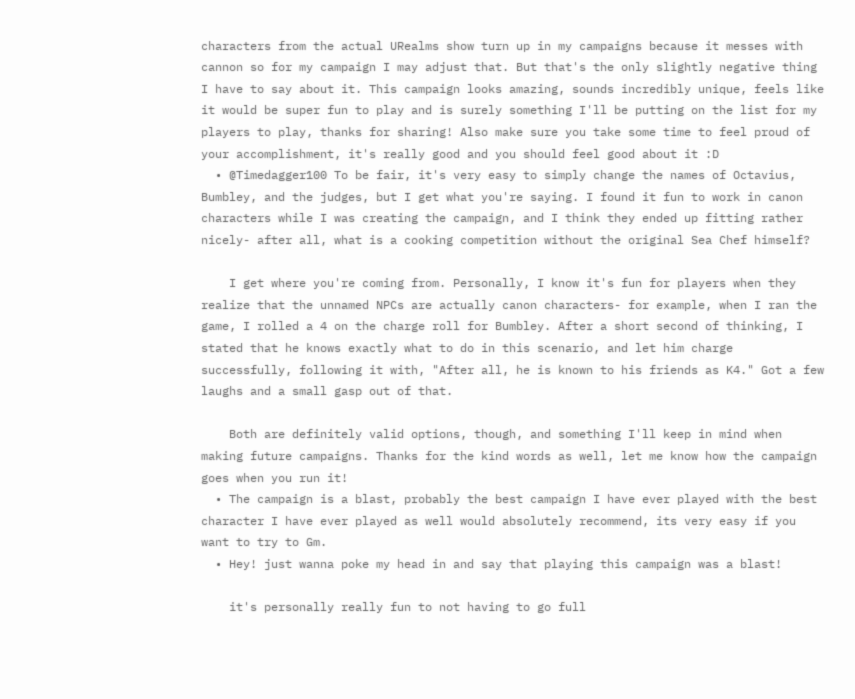characters from the actual URealms show turn up in my campaigns because it messes with cannon so for my campaign I may adjust that. But that's the only slightly negative thing I have to say about it. This campaign looks amazing, sounds incredibly unique, feels like it would be super fun to play and is surely something I'll be putting on the list for my players to play, thanks for sharing! Also make sure you take some time to feel proud of your accomplishment, it's really good and you should feel good about it :D
  • @Timedagger100 To be fair, it's very easy to simply change the names of Octavius, Bumbley, and the judges, but I get what you're saying. I found it fun to work in canon characters while I was creating the campaign, and I think they ended up fitting rather nicely- after all, what is a cooking competition without the original Sea Chef himself?

    I get where you're coming from. Personally, I know it's fun for players when they realize that the unnamed NPCs are actually canon characters- for example, when I ran the game, I rolled a 4 on the charge roll for Bumbley. After a short second of thinking, I stated that he knows exactly what to do in this scenario, and let him charge successfully, following it with, "After all, he is known to his friends as K4." Got a few laughs and a small gasp out of that.

    Both are definitely valid options, though, and something I'll keep in mind when making future campaigns. Thanks for the kind words as well, let me know how the campaign goes when you run it!
  • The campaign is a blast, probably the best campaign I have ever played with the best character I have ever played as well would absolutely recommend, its very easy if you want to try to Gm.
  • Hey! just wanna poke my head in and say that playing this campaign was a blast!

    it's personally really fun to not having to go full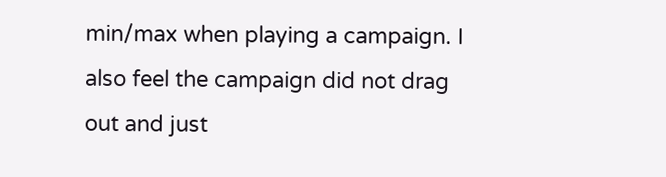min/max when playing a campaign. I also feel the campaign did not drag out and just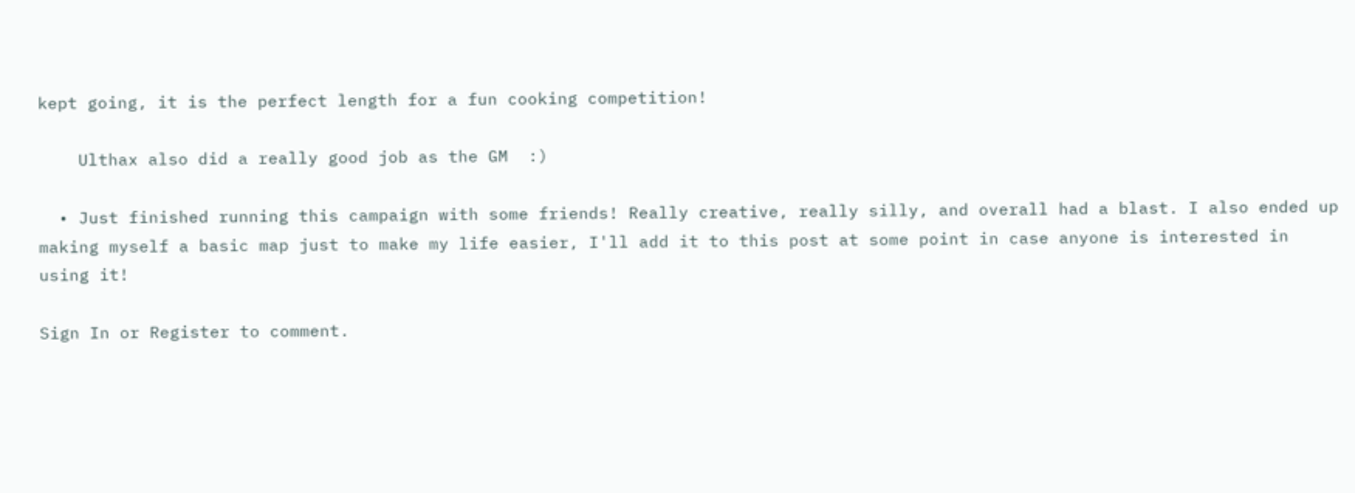kept going, it is the perfect length for a fun cooking competition!

    Ulthax also did a really good job as the GM  :)

  • Just finished running this campaign with some friends! Really creative, really silly, and overall had a blast. I also ended up making myself a basic map just to make my life easier, I'll add it to this post at some point in case anyone is interested in using it!

Sign In or Register to comment.